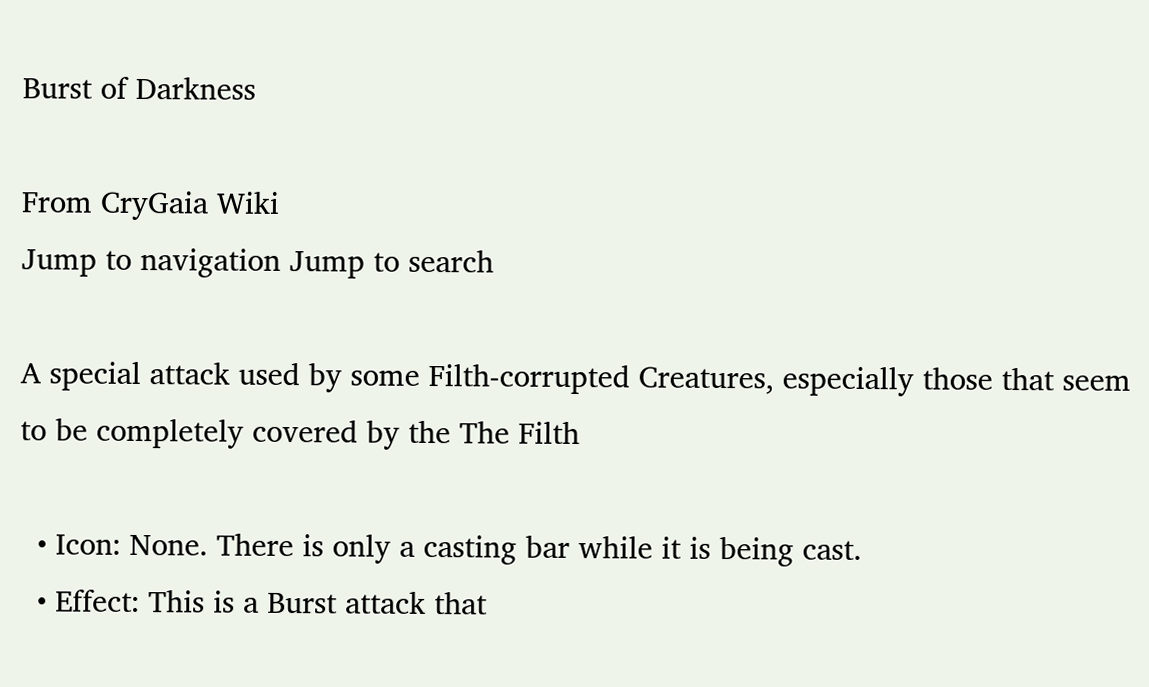Burst of Darkness

From CryGaia Wiki
Jump to navigation Jump to search

A special attack used by some Filth-corrupted Creatures, especially those that seem to be completely covered by the The Filth

  • Icon: None. There is only a casting bar while it is being cast.
  • Effect: This is a Burst attack that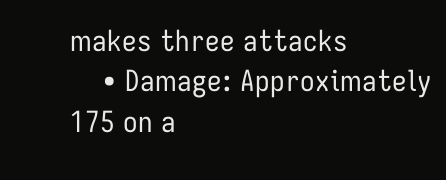makes three attacks
    • Damage: Approximately 175 on a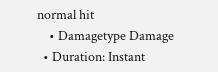normal hit
    • Damagetype Damage
  • Duration: Instant